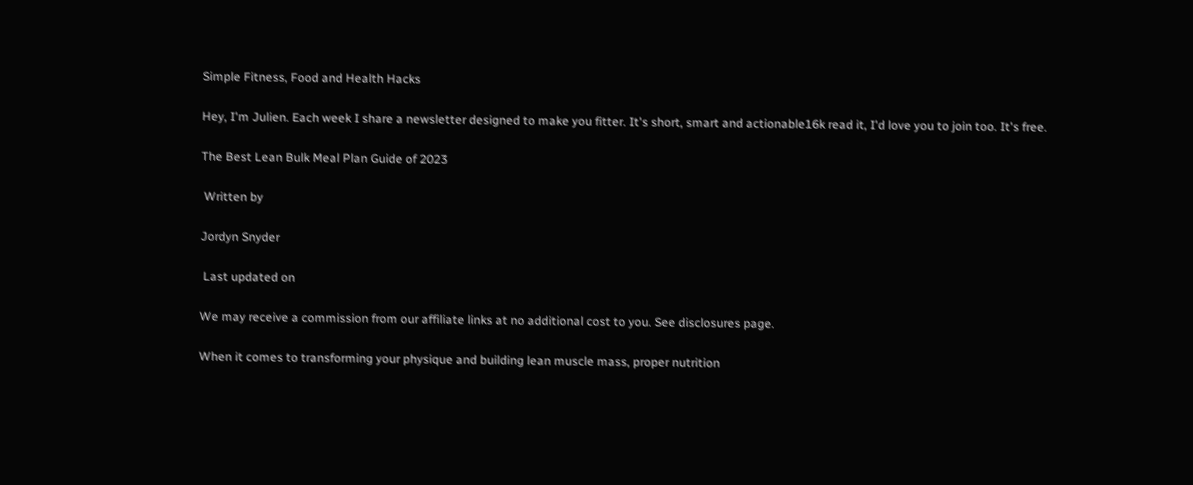Simple Fitness, Food and Health Hacks

Hey, I'm Julien. Each week I share a newsletter designed to make you fitter. It's short, smart and actionable16k read it, I'd love you to join too. It's free.

The Best Lean Bulk Meal Plan Guide of 2023

 Written by

Jordyn Snyder

 Last updated on

We may receive a commission from our affiliate links at no additional cost to you. See disclosures page.

When it comes to transforming your physique and building lean muscle mass, proper nutrition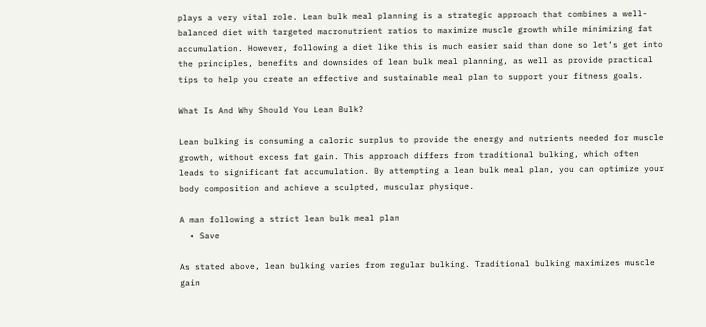plays a very vital role. Lean bulk meal planning is a strategic approach that combines a well-balanced diet with targeted macronutrient ratios to maximize muscle growth while minimizing fat accumulation. However, following a diet like this is much easier said than done so let’s get into the principles, benefits and downsides of lean bulk meal planning, as well as provide practical tips to help you create an effective and sustainable meal plan to support your fitness goals.

What Is And Why Should You Lean Bulk?

Lean bulking is consuming a caloric surplus to provide the energy and nutrients needed for muscle growth, without excess fat gain. This approach differs from traditional bulking, which often leads to significant fat accumulation. By attempting a lean bulk meal plan, you can optimize your body composition and achieve a sculpted, muscular physique.

A man following a strict lean bulk meal plan
  • Save

As stated above, lean bulking varies from regular bulking. Traditional bulking maximizes muscle gain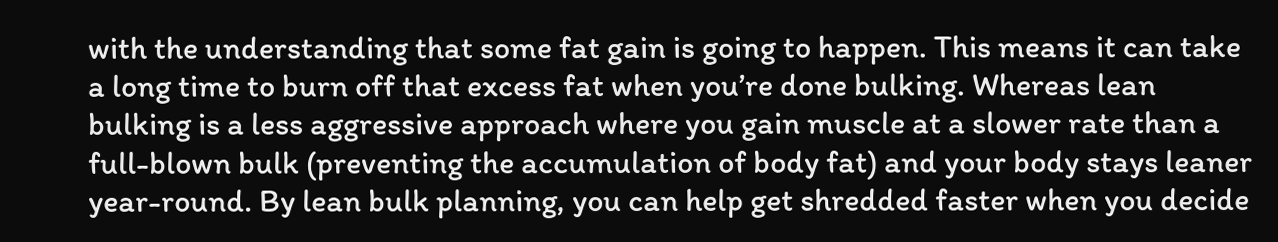with the understanding that some fat gain is going to happen. This means it can take a long time to burn off that excess fat when you’re done bulking. Whereas lean bulking is a less aggressive approach where you gain muscle at a slower rate than a full-blown bulk (preventing the accumulation of body fat) and your body stays leaner year-round. By lean bulk planning, you can help get shredded faster when you decide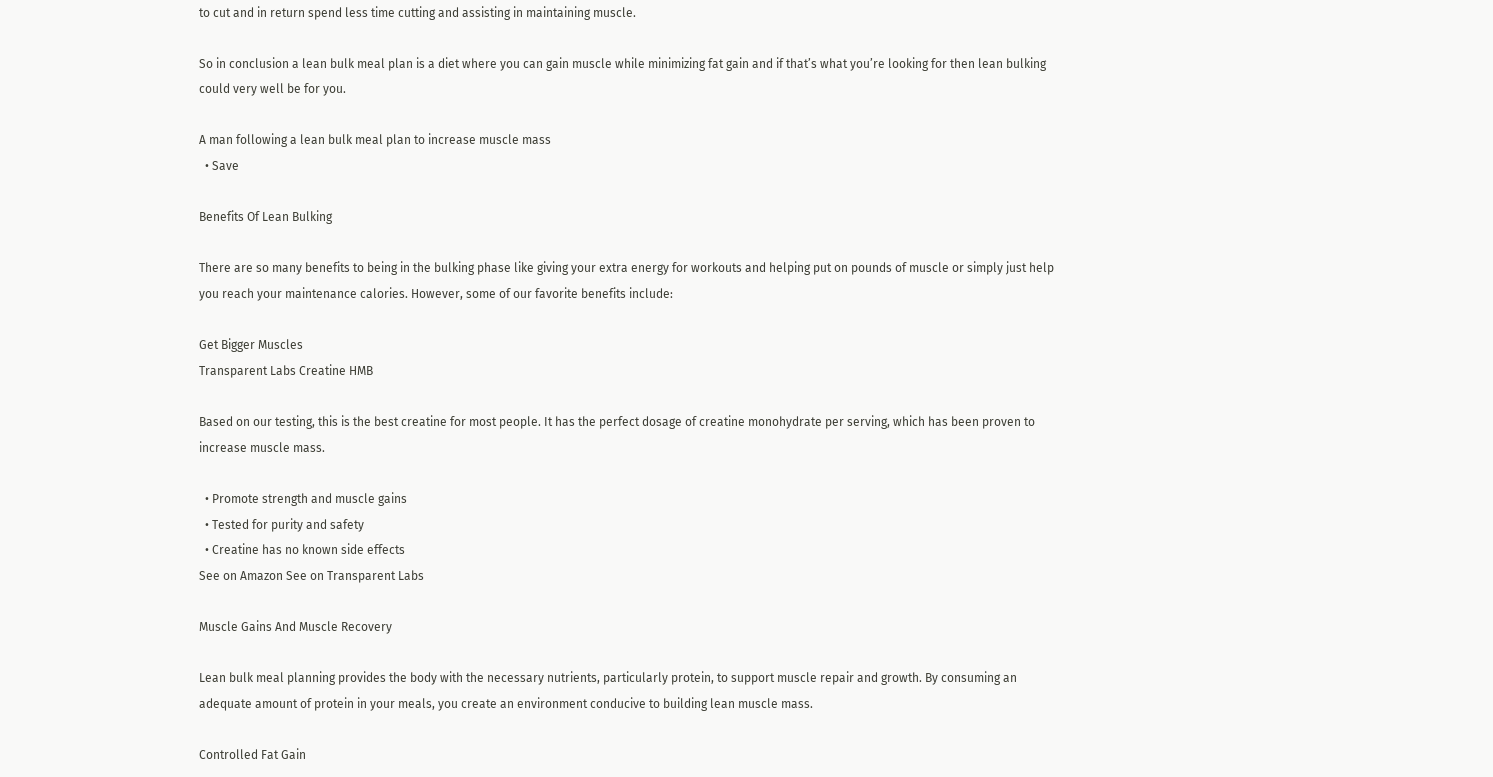to cut and in return spend less time cutting and assisting in maintaining muscle.

So in conclusion a lean bulk meal plan is a diet where you can gain muscle while minimizing fat gain and if that’s what you’re looking for then lean bulking could very well be for you.

A man following a lean bulk meal plan to increase muscle mass
  • Save

Benefits Of Lean Bulking

There are so many benefits to being in the bulking phase like giving your extra energy for workouts and helping put on pounds of muscle or simply just help you reach your maintenance calories. However, some of our favorite benefits include:

Get Bigger Muscles
Transparent Labs Creatine HMB

Based on our testing, this is the best creatine for most people. It has the perfect dosage of creatine monohydrate per serving, which has been proven to increase muscle mass.

  • Promote strength and muscle gains
  • Tested for purity and safety
  • Creatine has no known side effects
See on Amazon See on Transparent Labs

Muscle Gains And Muscle Recovery

Lean bulk meal planning provides the body with the necessary nutrients, particularly protein, to support muscle repair and growth. By consuming an adequate amount of protein in your meals, you create an environment conducive to building lean muscle mass.

Controlled Fat Gain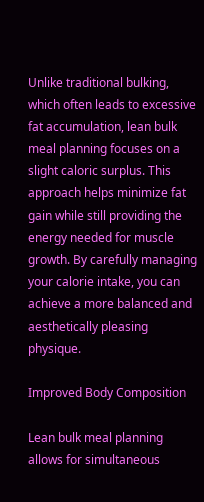Unlike traditional bulking, which often leads to excessive fat accumulation, lean bulk meal planning focuses on a slight caloric surplus. This approach helps minimize fat gain while still providing the energy needed for muscle growth. By carefully managing your calorie intake, you can achieve a more balanced and aesthetically pleasing physique.

Improved Body Composition

Lean bulk meal planning allows for simultaneous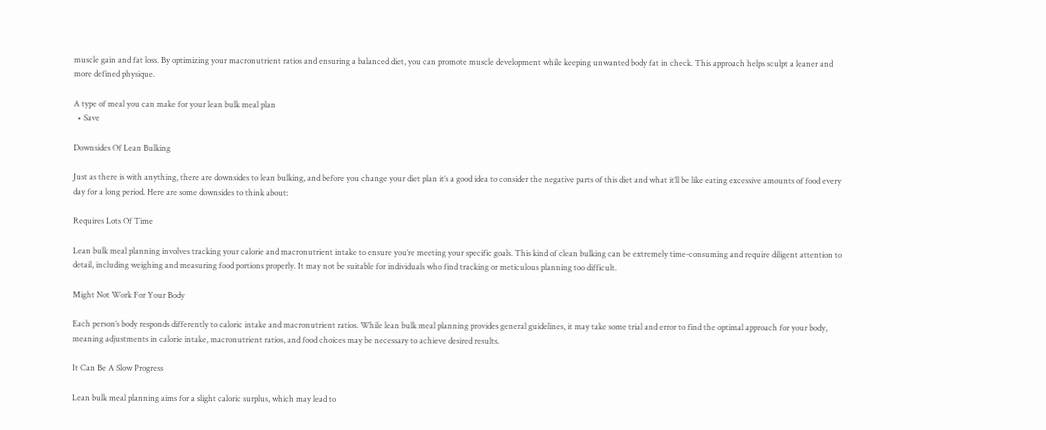muscle gain and fat loss. By optimizing your macronutrient ratios and ensuring a balanced diet, you can promote muscle development while keeping unwanted body fat in check. This approach helps sculpt a leaner and more defined physique.

A type of meal you can make for your lean bulk meal plan
  • Save

Downsides Of Lean Bulking

Just as there is with anything, there are downsides to lean bulking, and before you change your diet plan it’s a good idea to consider the negative parts of this diet and what it’ll be like eating excessive amounts of food every day for a long period. Here are some downsides to think about:

Requires Lots Of Time

Lean bulk meal planning involves tracking your calorie and macronutrient intake to ensure you’re meeting your specific goals. This kind of clean bulking can be extremely time-consuming and require diligent attention to detail, including weighing and measuring food portions properly. It may not be suitable for individuals who find tracking or meticulous planning too difficult.

Might Not Work For Your Body

Each person’s body responds differently to caloric intake and macronutrient ratios. While lean bulk meal planning provides general guidelines, it may take some trial and error to find the optimal approach for your body, meaning adjustments in calorie intake, macronutrient ratios, and food choices may be necessary to achieve desired results.

It Can Be A Slow Progress

Lean bulk meal planning aims for a slight caloric surplus, which may lead to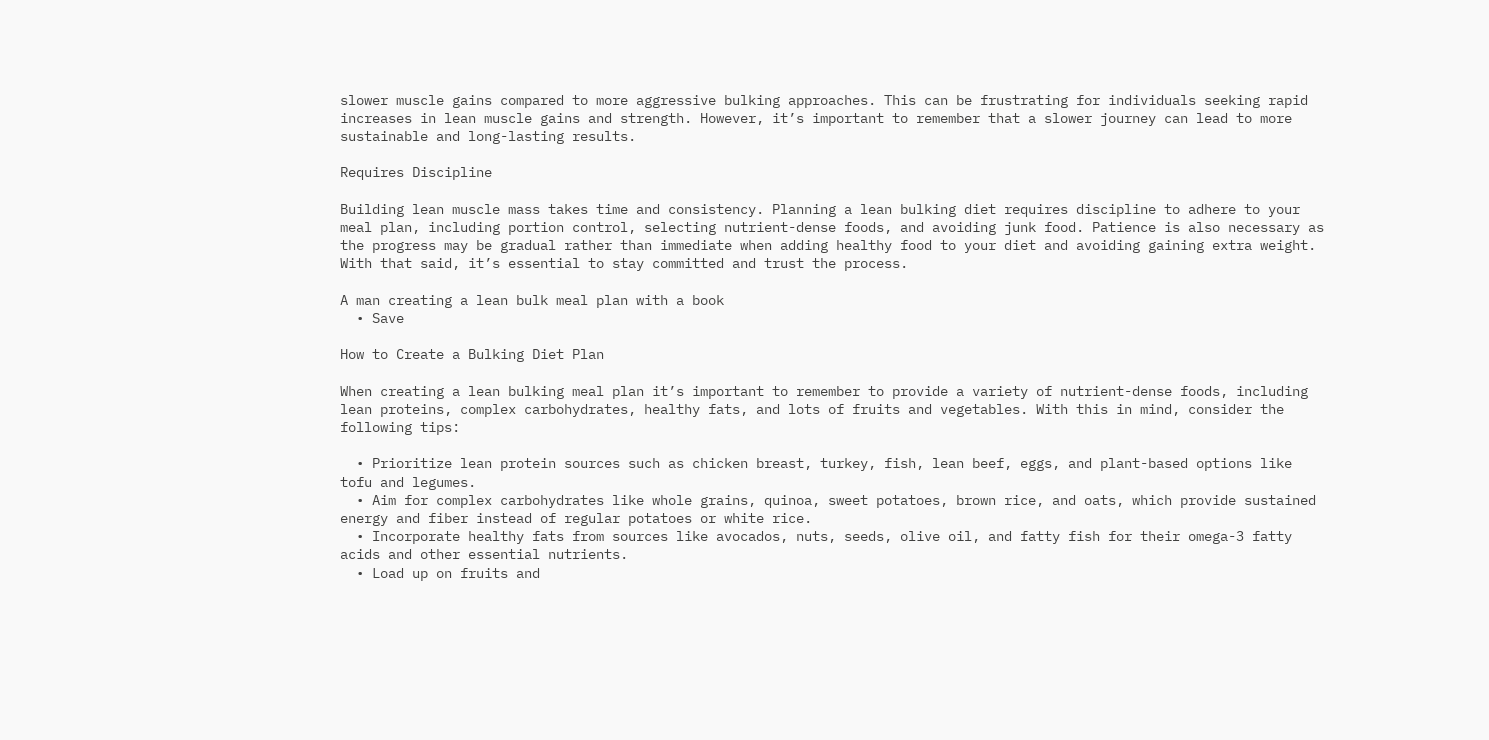slower muscle gains compared to more aggressive bulking approaches. This can be frustrating for individuals seeking rapid increases in lean muscle gains and strength. However, it’s important to remember that a slower journey can lead to more sustainable and long-lasting results.

Requires Discipline

Building lean muscle mass takes time and consistency. Planning a lean bulking diet requires discipline to adhere to your meal plan, including portion control, selecting nutrient-dense foods, and avoiding junk food. Patience is also necessary as the progress may be gradual rather than immediate when adding healthy food to your diet and avoiding gaining extra weight. With that said, it’s essential to stay committed and trust the process.

A man creating a lean bulk meal plan with a book
  • Save

How to Create a Bulking Diet Plan

When creating a lean bulking meal plan it’s important to remember to provide a variety of nutrient-dense foods, including lean proteins, complex carbohydrates, healthy fats, and lots of fruits and vegetables. With this in mind, consider the following tips:

  • Prioritize lean protein sources such as chicken breast, turkey, fish, lean beef, eggs, and plant-based options like tofu and legumes.
  • Aim for complex carbohydrates like whole grains, quinoa, sweet potatoes, brown rice, and oats, which provide sustained energy and fiber instead of regular potatoes or white rice.
  • Incorporate healthy fats from sources like avocados, nuts, seeds, olive oil, and fatty fish for their omega-3 fatty acids and other essential nutrients.
  • Load up on fruits and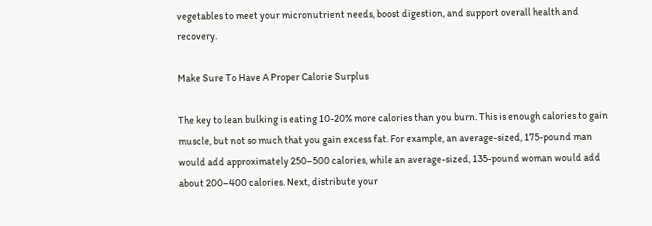vegetables to meet your micronutrient needs, boost digestion, and support overall health and recovery.

Make Sure To Have A Proper Calorie Surplus

The key to lean bulking is eating 10-20% more calories than you burn. This is enough calories to gain muscle, but not so much that you gain excess fat. For example, an average-sized, 175-pound man would add approximately 250–500 calories, while an average-sized, 135-pound woman would add about 200–400 calories. Next, distribute your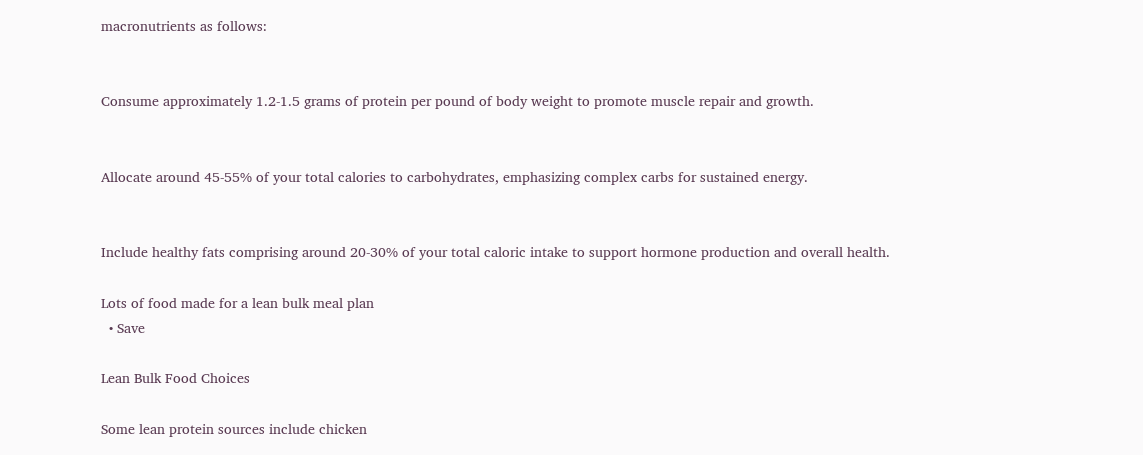macronutrients as follows:


Consume approximately 1.2-1.5 grams of protein per pound of body weight to promote muscle repair and growth.


Allocate around 45-55% of your total calories to carbohydrates, emphasizing complex carbs for sustained energy.


Include healthy fats comprising around 20-30% of your total caloric intake to support hormone production and overall health.

Lots of food made for a lean bulk meal plan
  • Save

Lean Bulk Food Choices

Some lean protein sources include chicken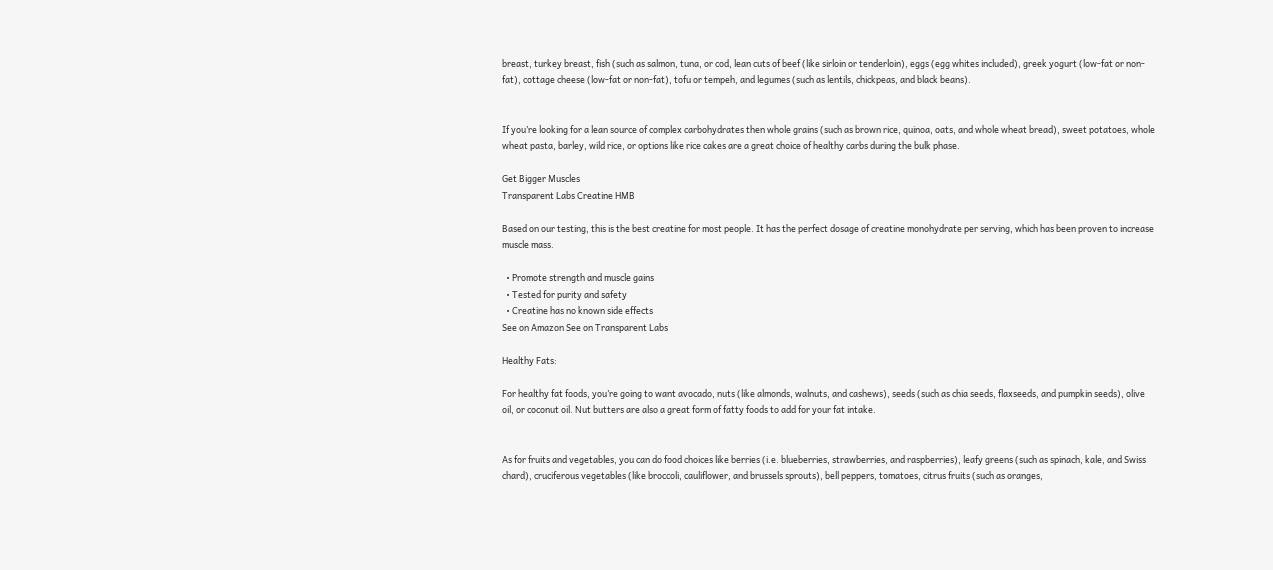breast, turkey breast, fish (such as salmon, tuna, or cod, lean cuts of beef (like sirloin or tenderloin), eggs (egg whites included), greek yogurt (low-fat or non-fat), cottage cheese (low-fat or non-fat), tofu or tempeh, and legumes (such as lentils, chickpeas, and black beans).


If you’re looking for a lean source of complex carbohydrates then whole grains (such as brown rice, quinoa, oats, and whole wheat bread), sweet potatoes, whole wheat pasta, barley, wild rice, or options like rice cakes are a great choice of healthy carbs during the bulk phase.

Get Bigger Muscles
Transparent Labs Creatine HMB

Based on our testing, this is the best creatine for most people. It has the perfect dosage of creatine monohydrate per serving, which has been proven to increase muscle mass.

  • Promote strength and muscle gains
  • Tested for purity and safety
  • Creatine has no known side effects
See on Amazon See on Transparent Labs

Healthy Fats:

For healthy fat foods, you’re going to want avocado, nuts (like almonds, walnuts, and cashews), seeds (such as chia seeds, flaxseeds, and pumpkin seeds), olive oil, or coconut oil. Nut butters are also a great form of fatty foods to add for your fat intake.


As for fruits and vegetables, you can do food choices like berries (i.e. blueberries, strawberries, and raspberries), leafy greens (such as spinach, kale, and Swiss chard), cruciferous vegetables (like broccoli, cauliflower, and brussels sprouts), bell peppers, tomatoes, citrus fruits (such as oranges,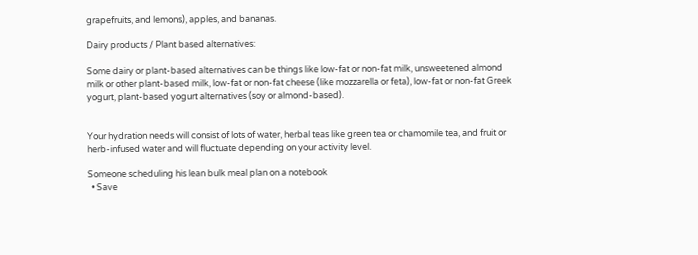grapefruits, and lemons), apples, and bananas.

Dairy products / Plant based alternatives:

Some dairy or plant-based alternatives can be things like low-fat or non-fat milk, unsweetened almond milk or other plant-based milk, low-fat or non-fat cheese (like mozzarella or feta), low-fat or non-fat Greek yogurt, plant-based yogurt alternatives (soy or almond-based).


Your hydration needs will consist of lots of water, herbal teas like green tea or chamomile tea, and fruit or herb-infused water and will fluctuate depending on your activity level.

Someone scheduling his lean bulk meal plan on a notebook
  • Save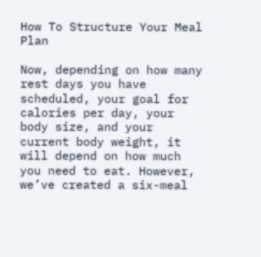How To Structure Your Meal Plan

Now, depending on how many rest days you have scheduled, your goal for calories per day, your body size, and your current body weight, it will depend on how much you need to eat. However, we’ve created a six-meal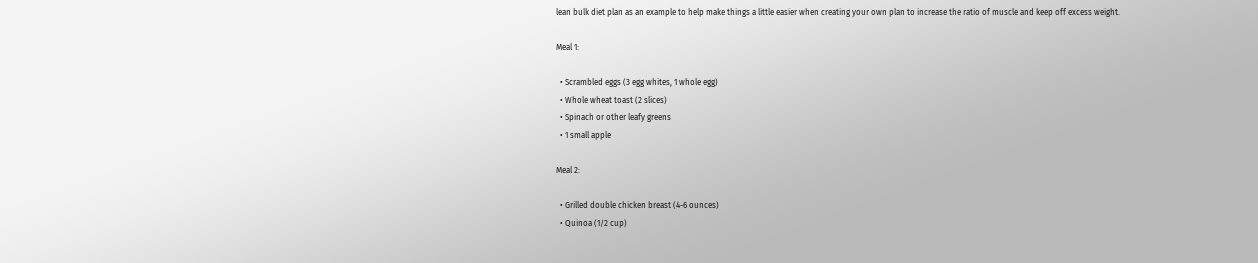lean bulk diet plan as an example to help make things a little easier when creating your own plan to increase the ratio of muscle and keep off excess weight.

Meal 1:

  • Scrambled eggs (3 egg whites, 1 whole egg)
  • Whole wheat toast (2 slices)
  • Spinach or other leafy greens
  • 1 small apple

Meal 2:

  • Grilled double chicken breast (4-6 ounces)
  • Quinoa (1/2 cup)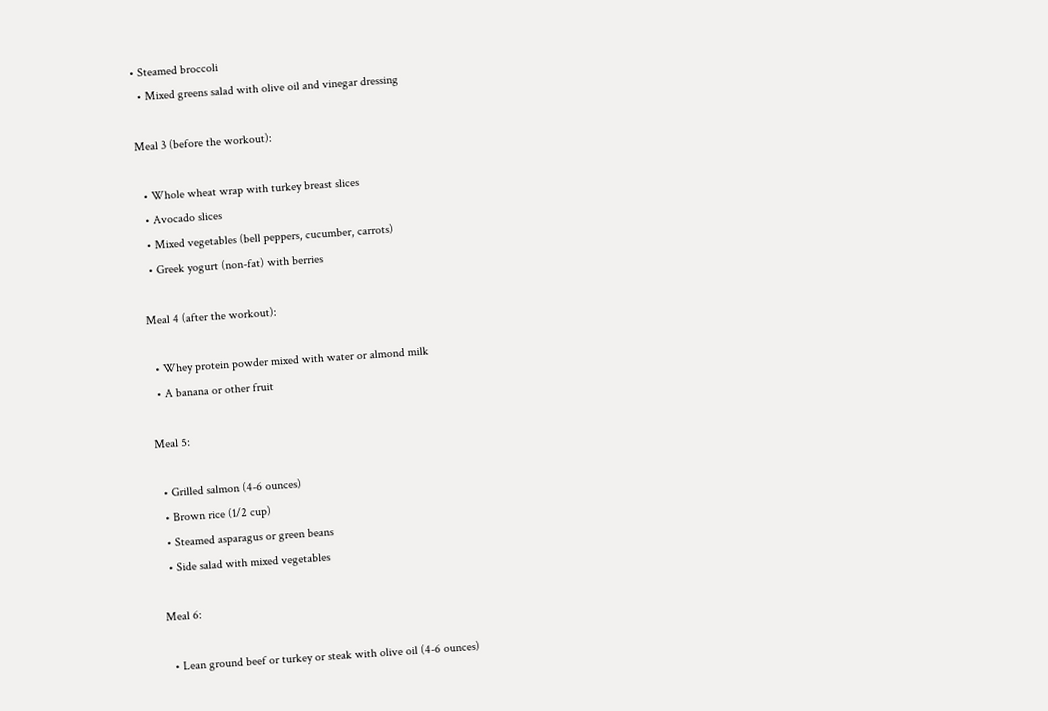• Steamed broccoli
  • Mixed greens salad with olive oil and vinegar dressing

Meal 3 (before the workout):

  • Whole wheat wrap with turkey breast slices
  • Avocado slices
  • Mixed vegetables (bell peppers, cucumber, carrots)
  • Greek yogurt (non-fat) with berries

Meal 4 (after the workout):

  • Whey protein powder mixed with water or almond milk
  • A banana or other fruit

Meal 5:

  • Grilled salmon (4-6 ounces)
  • Brown rice (1/2 cup)
  • Steamed asparagus or green beans
  • Side salad with mixed vegetables

Meal 6:

  • Lean ground beef or turkey or steak with olive oil (4-6 ounces)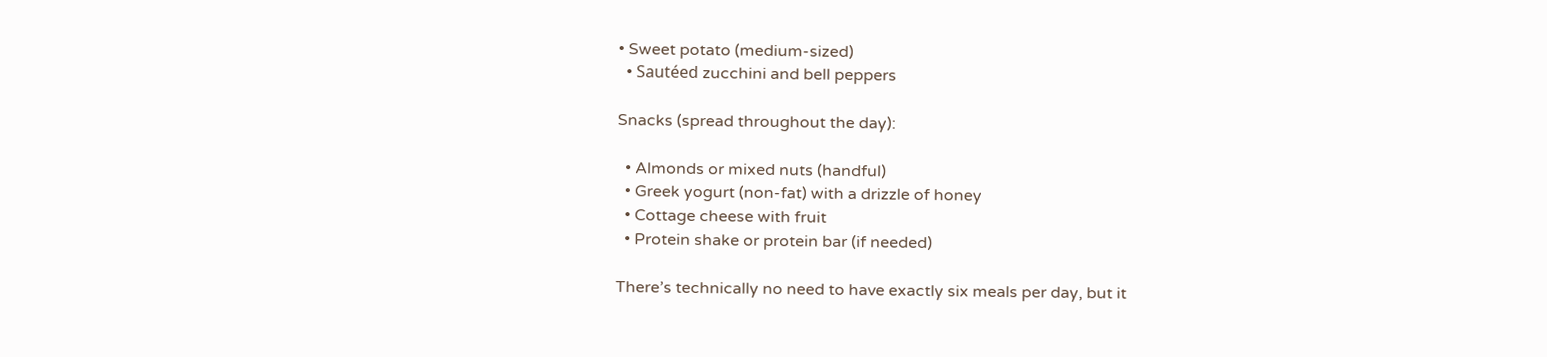• Sweet potato (medium-sized)
  • Sautéed zucchini and bell peppers

Snacks (spread throughout the day):

  • Almonds or mixed nuts (handful)
  • Greek yogurt (non-fat) with a drizzle of honey
  • Cottage cheese with fruit
  • Protein shake or protein bar (if needed)

There’s technically no need to have exactly six meals per day, but it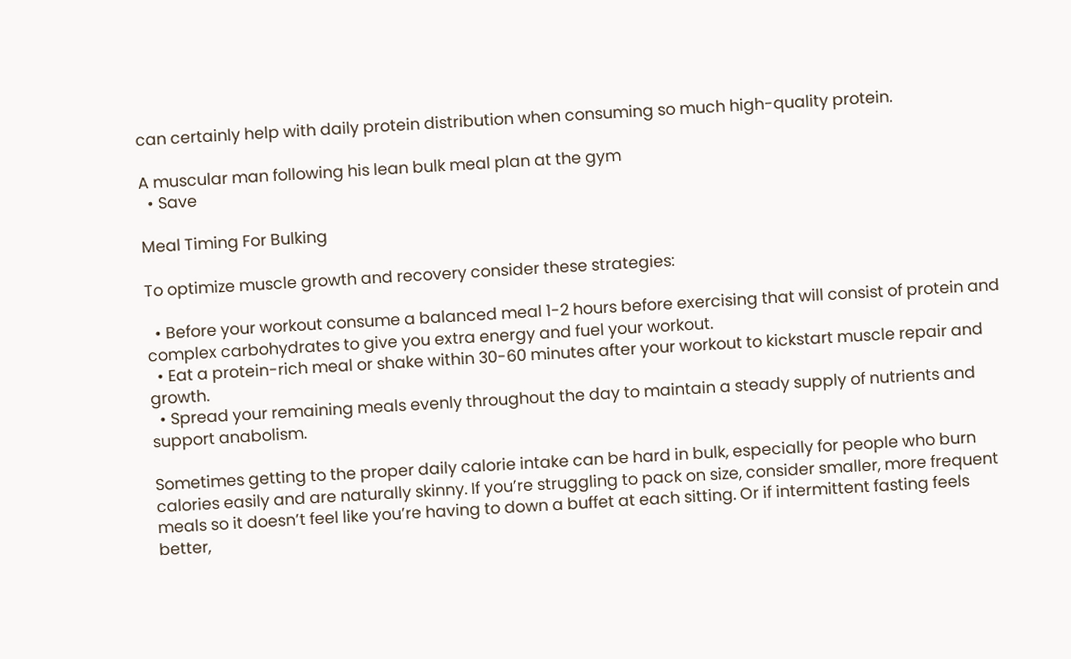can certainly help with daily protein distribution when consuming so much high-quality protein.

A muscular man following his lean bulk meal plan at the gym
  • Save

Meal Timing For Bulking

To optimize muscle growth and recovery consider these strategies:

  • Before your workout consume a balanced meal 1-2 hours before exercising that will consist of protein and complex carbohydrates to give you extra energy and fuel your workout.
  • Eat a protein-rich meal or shake within 30-60 minutes after your workout to kickstart muscle repair and growth.
  • Spread your remaining meals evenly throughout the day to maintain a steady supply of nutrients and support anabolism.

Sometimes getting to the proper daily calorie intake can be hard in bulk, especially for people who burn calories easily and are naturally skinny. If you’re struggling to pack on size, consider smaller, more frequent meals so it doesn’t feel like you’re having to down a buffet at each sitting. Or if intermittent fasting feels better,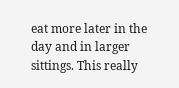eat more later in the day and in larger sittings. This really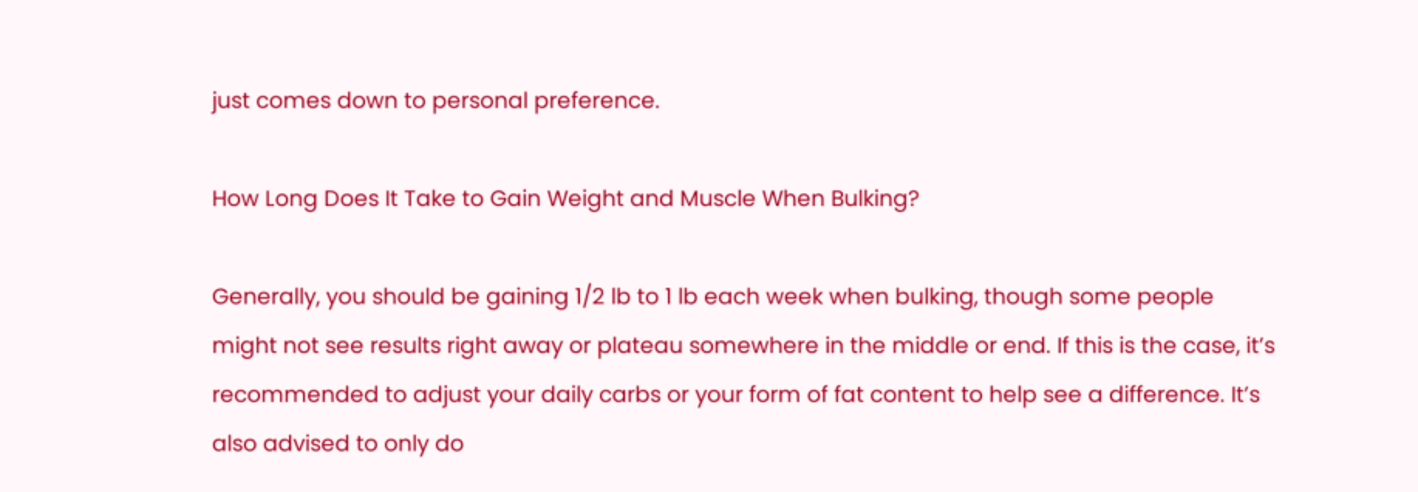just comes down to personal preference.

How Long Does It Take to Gain Weight and Muscle When Bulking?

Generally, you should be gaining 1/2 lb to 1 lb each week when bulking, though some people might not see results right away or plateau somewhere in the middle or end. If this is the case, it’s recommended to adjust your daily carbs or your form of fat content to help see a difference. It’s also advised to only do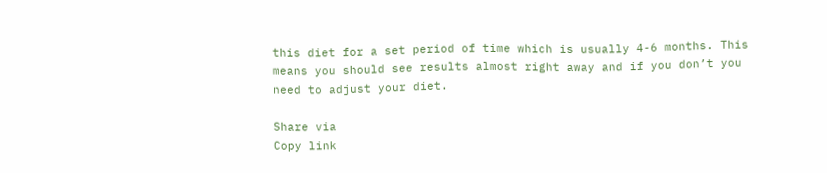this diet for a set period of time which is usually 4-6 months. This means you should see results almost right away and if you don’t you need to adjust your diet.

Share via
Copy link